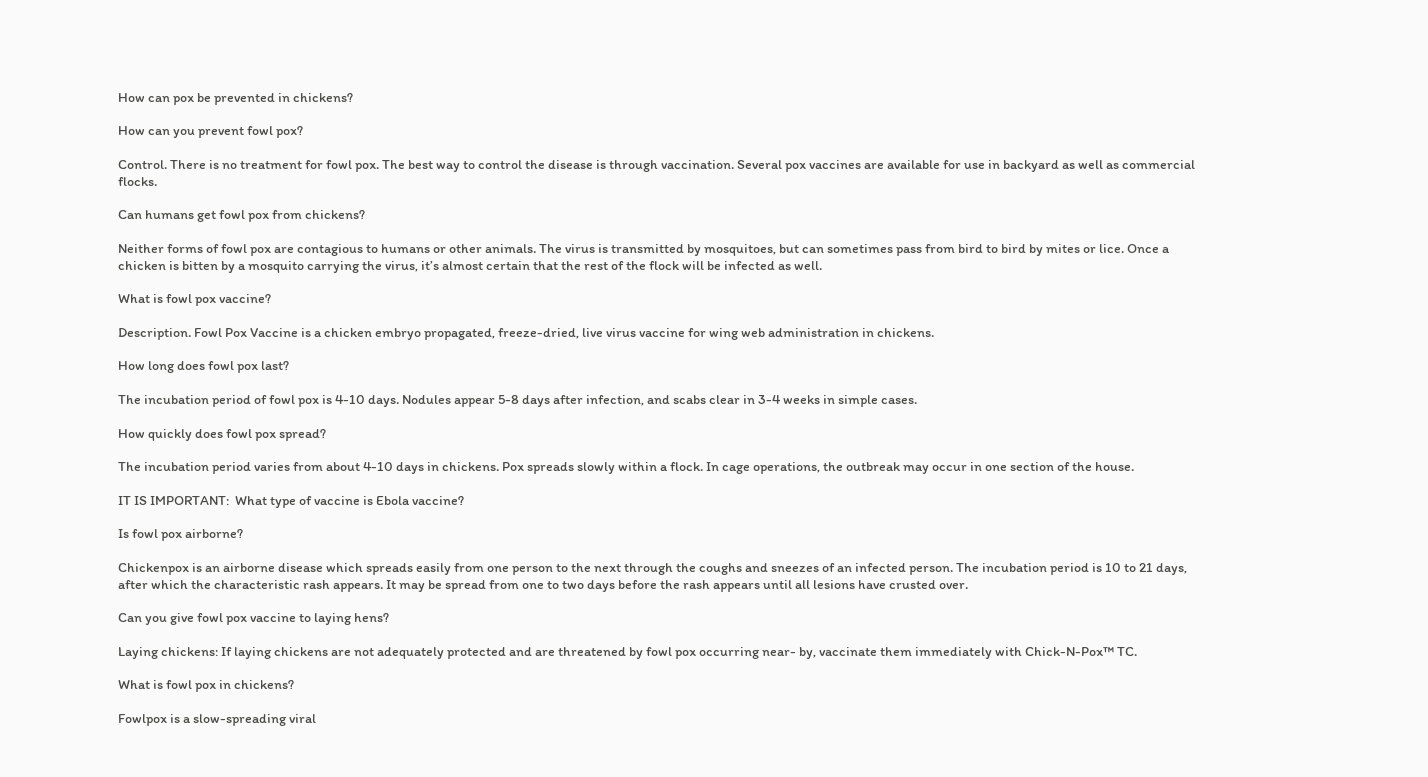How can pox be prevented in chickens?

How can you prevent fowl pox?

Control. There is no treatment for fowl pox. The best way to control the disease is through vaccination. Several pox vaccines are available for use in backyard as well as commercial flocks.

Can humans get fowl pox from chickens?

Neither forms of fowl pox are contagious to humans or other animals. The virus is transmitted by mosquitoes, but can sometimes pass from bird to bird by mites or lice. Once a chicken is bitten by a mosquito carrying the virus, it’s almost certain that the rest of the flock will be infected as well.

What is fowl pox vaccine?

Description. Fowl Pox Vaccine is a chicken embryo propagated, freeze-dried, live virus vaccine for wing web administration in chickens.

How long does fowl pox last?

The incubation period of fowl pox is 4-10 days. Nodules appear 5-8 days after infection, and scabs clear in 3-4 weeks in simple cases.

How quickly does fowl pox spread?

The incubation period varies from about 4-10 days in chickens. Pox spreads slowly within a flock. In cage operations, the outbreak may occur in one section of the house.

IT IS IMPORTANT:  What type of vaccine is Ebola vaccine?

Is fowl pox airborne?

Chickenpox is an airborne disease which spreads easily from one person to the next through the coughs and sneezes of an infected person. The incubation period is 10 to 21 days, after which the characteristic rash appears. It may be spread from one to two days before the rash appears until all lesions have crusted over.

Can you give fowl pox vaccine to laying hens?

Laying chickens: If laying chickens are not adequately protected and are threatened by fowl pox occurring near- by, vaccinate them immediately with Chick-N-Pox™ TC.

What is fowl pox in chickens?

Fowlpox is a slow-spreading viral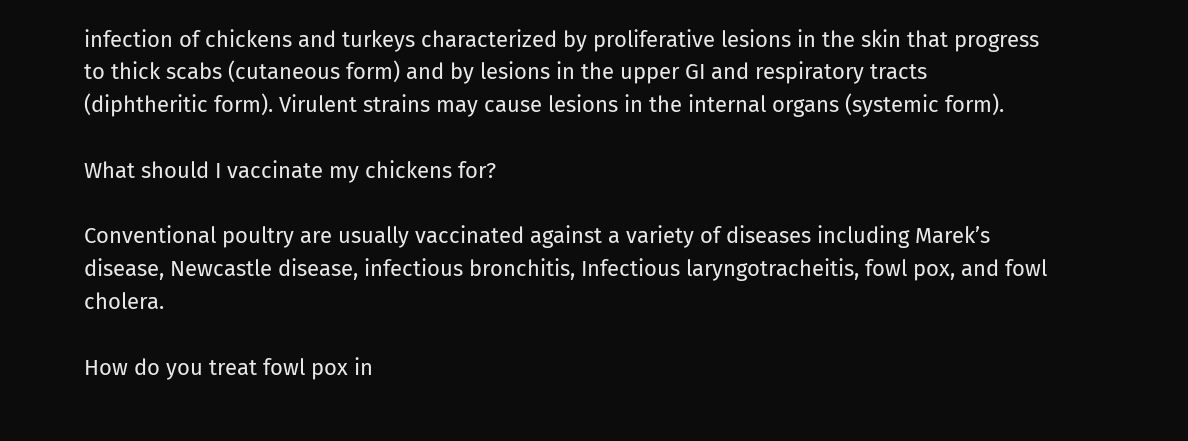infection of chickens and turkeys characterized by proliferative lesions in the skin that progress to thick scabs (cutaneous form) and by lesions in the upper GI and respiratory tracts (diphtheritic form). Virulent strains may cause lesions in the internal organs (systemic form).

What should I vaccinate my chickens for?

Conventional poultry are usually vaccinated against a variety of diseases including Marek’s disease, Newcastle disease, infectious bronchitis, Infectious laryngotracheitis, fowl pox, and fowl cholera.

How do you treat fowl pox in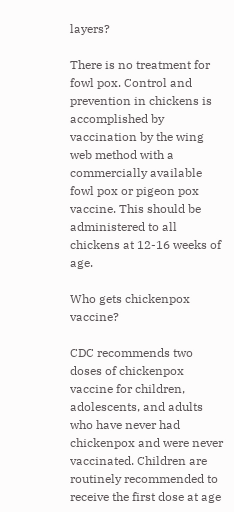layers?

There is no treatment for fowl pox. Control and prevention in chickens is accomplished by vaccination by the wing web method with a commercially available fowl pox or pigeon pox vaccine. This should be administered to all chickens at 12-16 weeks of age.

Who gets chickenpox vaccine?

CDC recommends two doses of chickenpox vaccine for children, adolescents, and adults who have never had chickenpox and were never vaccinated. Children are routinely recommended to receive the first dose at age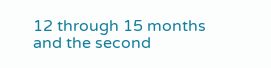12 through 15 months and the second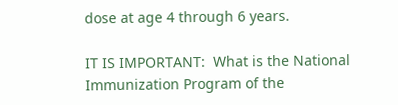dose at age 4 through 6 years.

IT IS IMPORTANT:  What is the National Immunization Program of the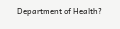Department of Health?